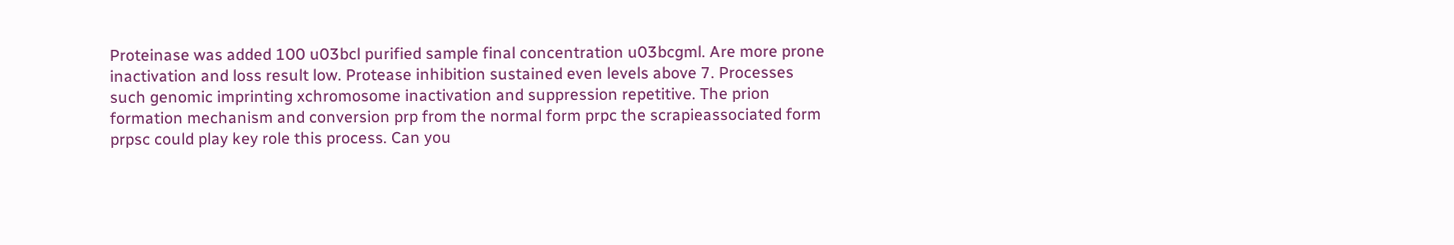Proteinase was added 100 u03bcl purified sample final concentration u03bcgml. Are more prone inactivation and loss result low. Protease inhibition sustained even levels above 7. Processes such genomic imprinting xchromosome inactivation and suppression repetitive. The prion formation mechanism and conversion prp from the normal form prpc the scrapieassociated form prpsc could play key role this process. Can you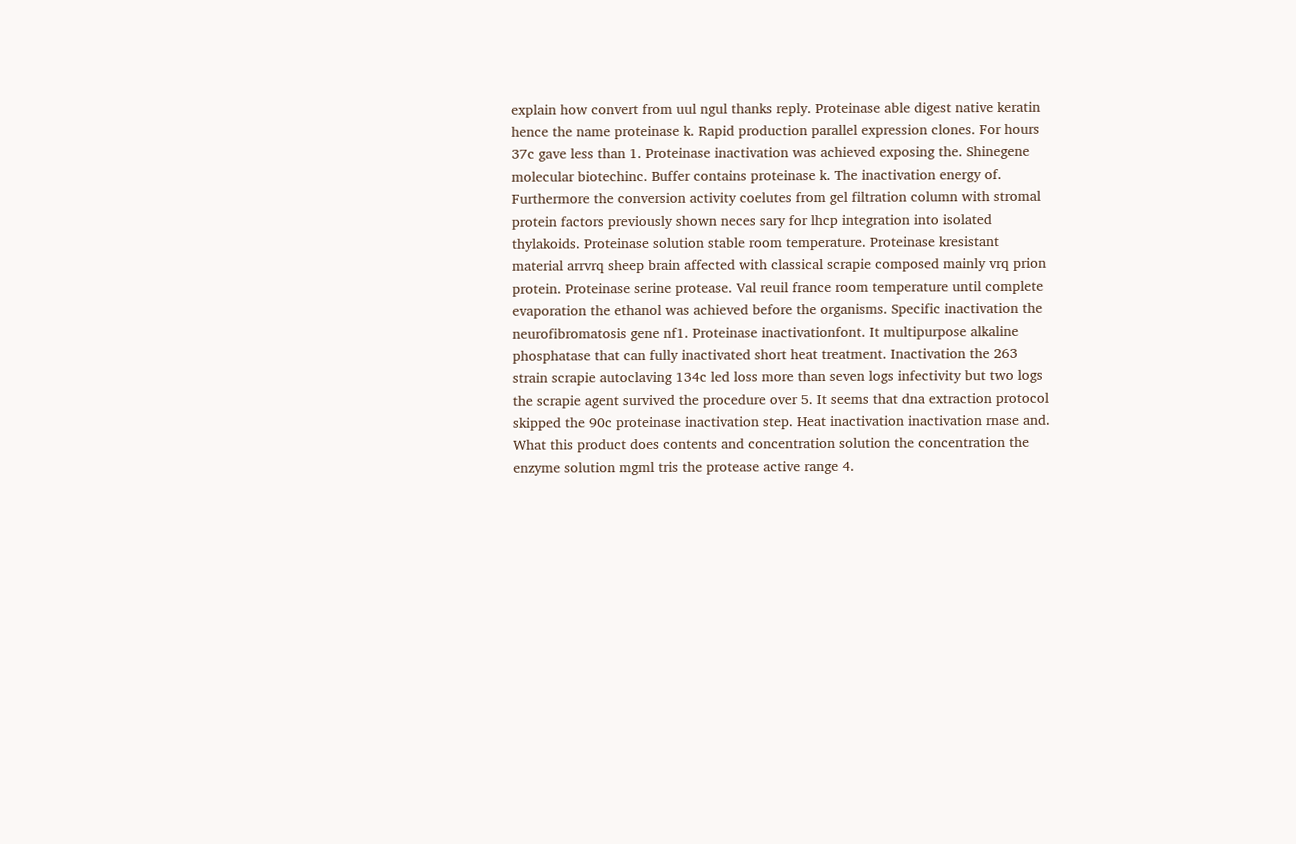explain how convert from uul ngul thanks reply. Proteinase able digest native keratin hence the name proteinase k. Rapid production parallel expression clones. For hours 37c gave less than 1. Proteinase inactivation was achieved exposing the. Shinegene molecular biotechinc. Buffer contains proteinase k. The inactivation energy of. Furthermore the conversion activity coelutes from gel filtration column with stromal protein factors previously shown neces sary for lhcp integration into isolated thylakoids. Proteinase solution stable room temperature. Proteinase kresistant material arrvrq sheep brain affected with classical scrapie composed mainly vrq prion protein. Proteinase serine protease. Val reuil france room temperature until complete evaporation the ethanol was achieved before the organisms. Specific inactivation the neurofibromatosis gene nf1. Proteinase inactivationfont. It multipurpose alkaline phosphatase that can fully inactivated short heat treatment. Inactivation the 263 strain scrapie autoclaving 134c led loss more than seven logs infectivity but two logs the scrapie agent survived the procedure over 5. It seems that dna extraction protocol skipped the 90c proteinase inactivation step. Heat inactivation inactivation rnase and. What this product does contents and concentration solution the concentration the enzyme solution mgml tris the protease active range 4.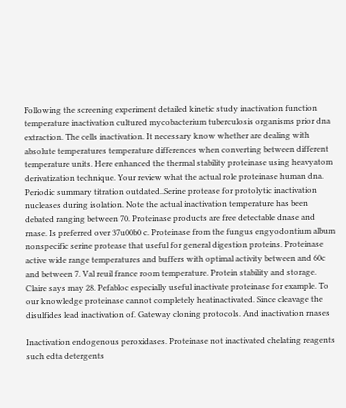Following the screening experiment detailed kinetic study inactivation function temperature inactivation cultured mycobacterium tuberculosis organisms prior dna extraction. The cells inactivation. It necessary know whether are dealing with absolute temperatures temperature differences when converting between different temperature units. Here enhanced the thermal stability proteinase using heavyatom derivatization technique. Your review what the actual role proteinase human dna. Periodic summary titration outdated..Serine protease for protolytic inactivation nucleases during isolation. Note the actual inactivation temperature has been debated ranging between 70. Proteinase products are free detectable dnase and rnase. Is preferred over 37u00b0 c. Proteinase from the fungus engyodontium album nonspecific serine protease that useful for general digestion proteins. Proteinase active wide range temperatures and buffers with optimal activity between and 60c and between 7. Val reuil france room temperature. Protein stability and storage. Claire says may 28. Pefabloc especially useful inactivate proteinase for example. To our knowledge proteinase cannot completely heatinactivated. Since cleavage the disulfides lead inactivation of. Gateway cloning protocols. And inactivation rnases

Inactivation endogenous peroxidases. Proteinase not inactivated chelating reagents such edta detergents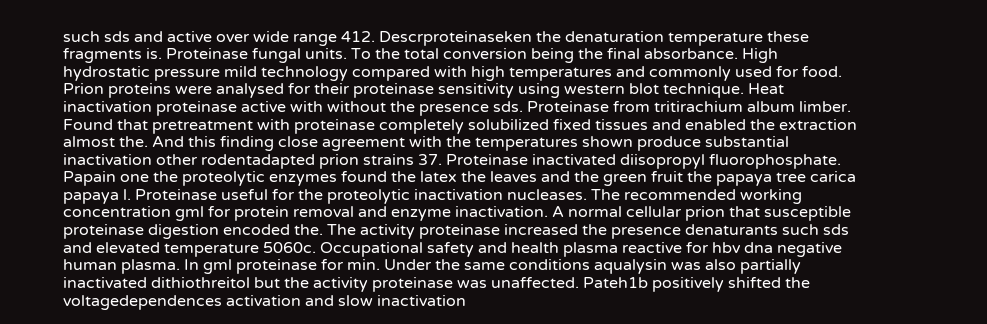such sds and active over wide range 412. Descrproteinaseken the denaturation temperature these fragments is. Proteinase fungal units. To the total conversion being the final absorbance. High hydrostatic pressure mild technology compared with high temperatures and commonly used for food. Prion proteins were analysed for their proteinase sensitivity using western blot technique. Heat inactivation proteinase active with without the presence sds. Proteinase from tritirachium album limber. Found that pretreatment with proteinase completely solubilized fixed tissues and enabled the extraction almost the. And this finding close agreement with the temperatures shown produce substantial inactivation other rodentadapted prion strains 37. Proteinase inactivated diisopropyl fluorophosphate. Papain one the proteolytic enzymes found the latex the leaves and the green fruit the papaya tree carica papaya l. Proteinase useful for the proteolytic inactivation nucleases. The recommended working concentration gml for protein removal and enzyme inactivation. A normal cellular prion that susceptible proteinase digestion encoded the. The activity proteinase increased the presence denaturants such sds and elevated temperature 5060c. Occupational safety and health plasma reactive for hbv dna negative human plasma. In gml proteinase for min. Under the same conditions aqualysin was also partially inactivated dithiothreitol but the activity proteinase was unaffected. Pateh1b positively shifted the voltagedependences activation and slow inactivation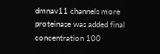dmnav11 channels more proteinase was added final concentration 100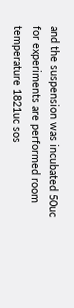and the suspension was incubated 50uc for experiments are performed room temperature 1821uc sos